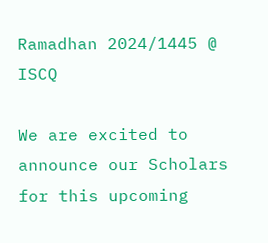Ramadhan 2024/1445 @ ISCQ

We are excited to announce our Scholars for this upcoming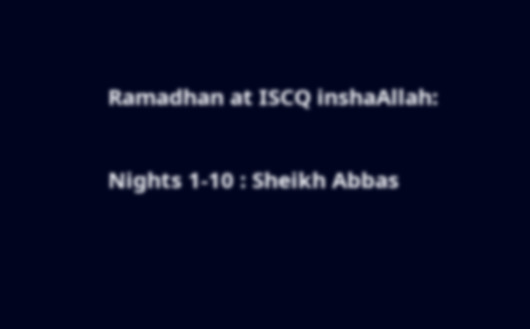Ramadhan at ISCQ inshaAllah:

Nights 1-10 : Sheikh Abbas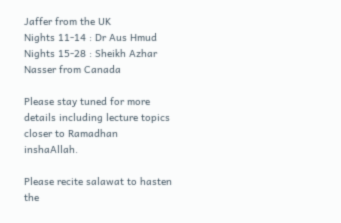Jaffer from the UK
Nights 11-14 : Dr Aus Hmud
Nights 15-28 : Sheikh Azhar Nasser from Canada

Please stay tuned for more details including lecture topics closer to Ramadhan inshaAllah.

Please recite salawat to hasten the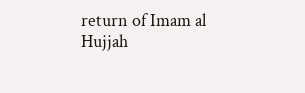return of Imam al Hujjah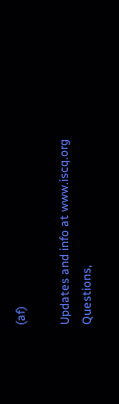(af)

Updates and info at www.iscq.org
Questions,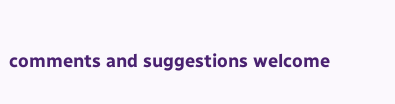comments and suggestions welcome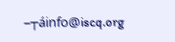–┬áinfo@iscq.org